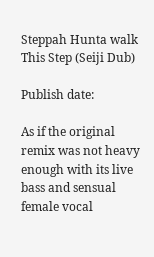Steppah Hunta walk This Step (Seiji Dub)

Publish date:

As if the original remix was not heavy enough with its live bass and sensual female vocal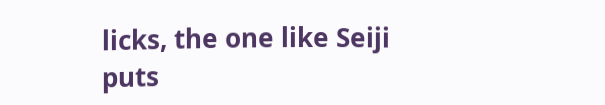licks, the one like Seiji puts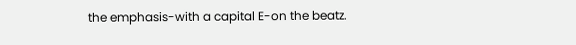the emphasis-with a capital E-on the beatz.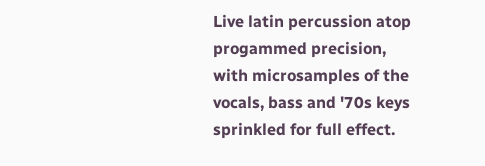Live latin percussion atop progammed precision, with microsamples of the vocals, bass and '70s keys sprinkled for full effect.